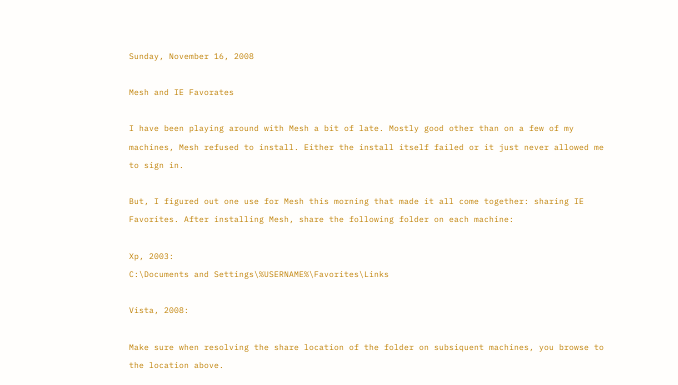Sunday, November 16, 2008

Mesh and IE Favorates

I have been playing around with Mesh a bit of late. Mostly good other than on a few of my machines, Mesh refused to install. Either the install itself failed or it just never allowed me to sign in.

But, I figured out one use for Mesh this morning that made it all come together: sharing IE Favorites. After installing Mesh, share the following folder on each machine:

Xp, 2003:
C:\Documents and Settings\%USERNAME%\Favorites\Links

Vista, 2008:

Make sure when resolving the share location of the folder on subsiquent machines, you browse to the location above.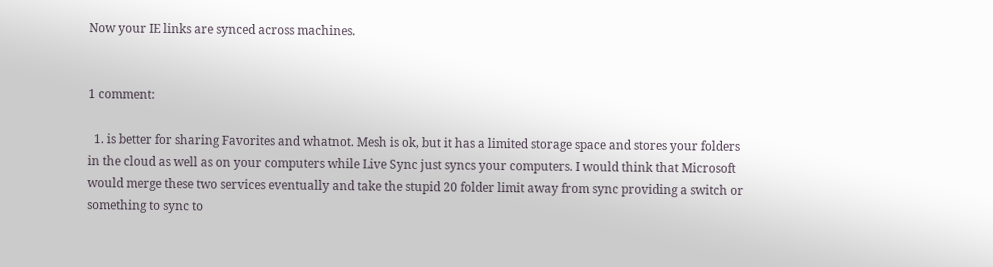Now your IE links are synced across machines.


1 comment:

  1. is better for sharing Favorites and whatnot. Mesh is ok, but it has a limited storage space and stores your folders in the cloud as well as on your computers while Live Sync just syncs your computers. I would think that Microsoft would merge these two services eventually and take the stupid 20 folder limit away from sync providing a switch or something to sync to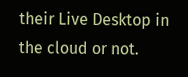their Live Desktop in the cloud or not.